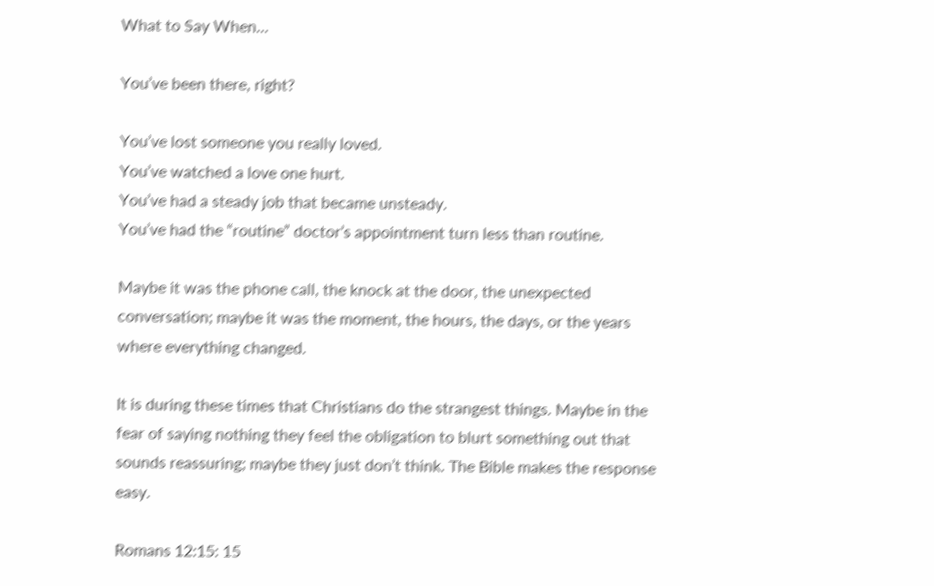What to Say When…

You’ve been there, right?

You’ve lost someone you really loved.
You’ve watched a love one hurt.
You’ve had a steady job that became unsteady.
You’ve had the “routine” doctor’s appointment turn less than routine.

Maybe it was the phone call, the knock at the door, the unexpected conversation; maybe it was the moment, the hours, the days, or the years where everything changed.

It is during these times that Christians do the strangest things. Maybe in the fear of saying nothing they feel the obligation to blurt something out that sounds reassuring; maybe they just don’t think. The Bible makes the response easy.

Romans 12:15: 15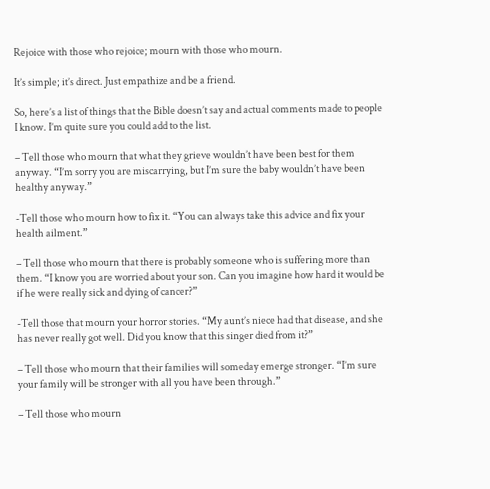Rejoice with those who rejoice; mourn with those who mourn.

It’s simple; it’s direct. Just empathize and be a friend.

So, here’s a list of things that the Bible doesn’t say and actual comments made to people I know. I’m quite sure you could add to the list.

– Tell those who mourn that what they grieve wouldn’t have been best for them anyway. “I’m sorry you are miscarrying, but I’m sure the baby wouldn’t have been healthy anyway.”

-Tell those who mourn how to fix it. “You can always take this advice and fix your health ailment.”

– Tell those who mourn that there is probably someone who is suffering more than them. “I know you are worried about your son. Can you imagine how hard it would be if he were really sick and dying of cancer?”

-Tell those that mourn your horror stories. “My aunt’s niece had that disease, and she has never really got well. Did you know that this singer died from it?”

– Tell those who mourn that their families will someday emerge stronger. “I’m sure your family will be stronger with all you have been through.”

– Tell those who mourn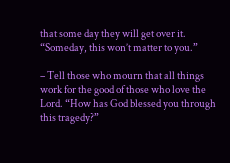that some day they will get over it. “Someday, this won’t matter to you.”

– Tell those who mourn that all things work for the good of those who love the Lord. “How has God blessed you through this tragedy?”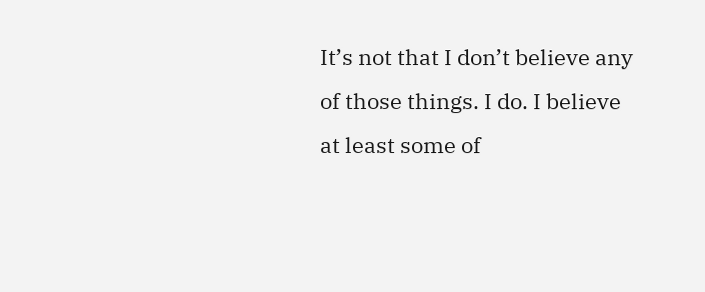It’s not that I don’t believe any of those things. I do. I believe at least some of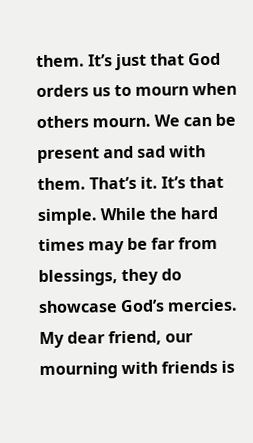them. It’s just that God orders us to mourn when others mourn. We can be present and sad with them. That’s it. It’s that simple. While the hard times may be far from blessings, they do showcase God’s mercies. My dear friend, our mourning with friends is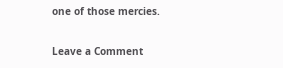one of those mercies.

Leave a Comment